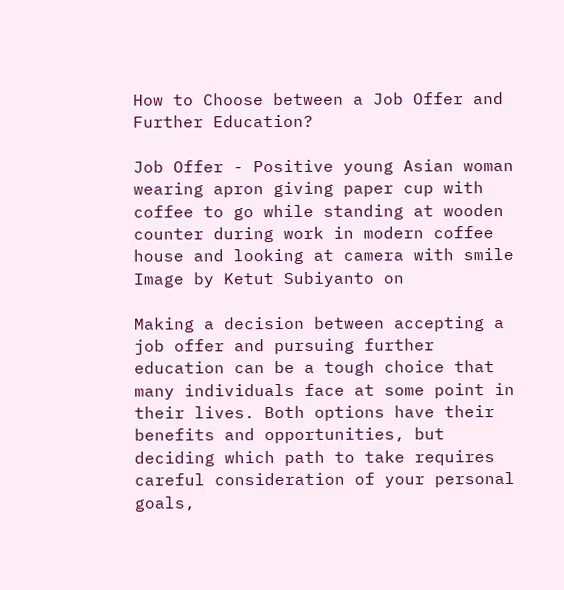How to Choose between a Job Offer and Further Education?

Job Offer - Positive young Asian woman wearing apron giving paper cup with coffee to go while standing at wooden counter during work in modern coffee house and looking at camera with smile
Image by Ketut Subiyanto on

Making a decision between accepting a job offer and pursuing further education can be a tough choice that many individuals face at some point in their lives. Both options have their benefits and opportunities, but deciding which path to take requires careful consideration of your personal goals,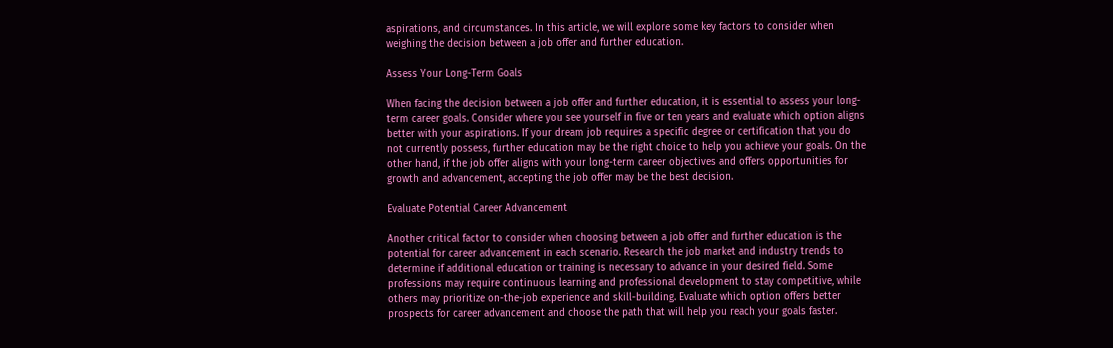aspirations, and circumstances. In this article, we will explore some key factors to consider when weighing the decision between a job offer and further education.

Assess Your Long-Term Goals

When facing the decision between a job offer and further education, it is essential to assess your long-term career goals. Consider where you see yourself in five or ten years and evaluate which option aligns better with your aspirations. If your dream job requires a specific degree or certification that you do not currently possess, further education may be the right choice to help you achieve your goals. On the other hand, if the job offer aligns with your long-term career objectives and offers opportunities for growth and advancement, accepting the job offer may be the best decision.

Evaluate Potential Career Advancement

Another critical factor to consider when choosing between a job offer and further education is the potential for career advancement in each scenario. Research the job market and industry trends to determine if additional education or training is necessary to advance in your desired field. Some professions may require continuous learning and professional development to stay competitive, while others may prioritize on-the-job experience and skill-building. Evaluate which option offers better prospects for career advancement and choose the path that will help you reach your goals faster.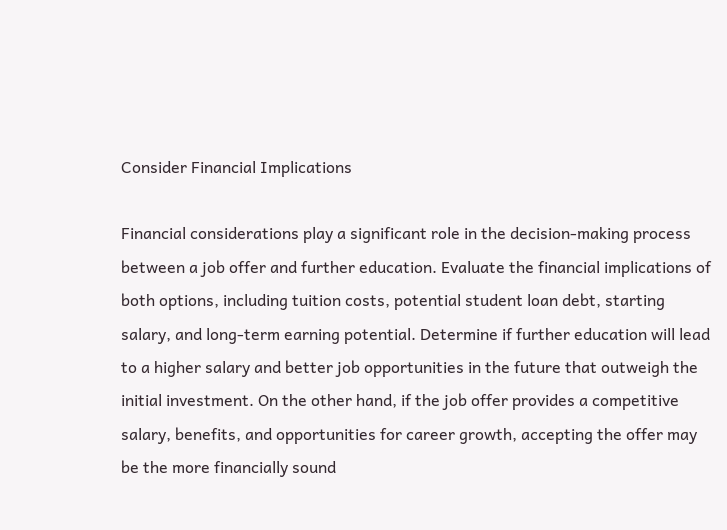Consider Financial Implications

Financial considerations play a significant role in the decision-making process between a job offer and further education. Evaluate the financial implications of both options, including tuition costs, potential student loan debt, starting salary, and long-term earning potential. Determine if further education will lead to a higher salary and better job opportunities in the future that outweigh the initial investment. On the other hand, if the job offer provides a competitive salary, benefits, and opportunities for career growth, accepting the offer may be the more financially sound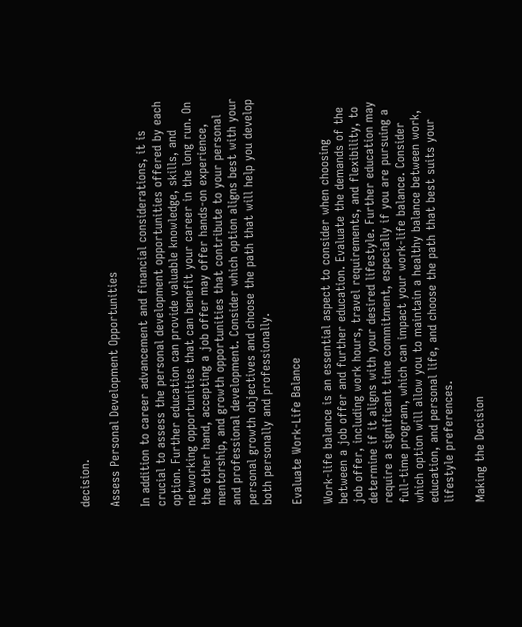decision.

Assess Personal Development Opportunities

In addition to career advancement and financial considerations, it is crucial to assess the personal development opportunities offered by each option. Further education can provide valuable knowledge, skills, and networking opportunities that can benefit your career in the long run. On the other hand, accepting a job offer may offer hands-on experience, mentorship, and growth opportunities that contribute to your personal and professional development. Consider which option aligns best with your personal growth objectives and choose the path that will help you develop both personally and professionally.

Evaluate Work-Life Balance

Work-life balance is an essential aspect to consider when choosing between a job offer and further education. Evaluate the demands of the job offer, including work hours, travel requirements, and flexibility, to determine if it aligns with your desired lifestyle. Further education may require a significant time commitment, especially if you are pursuing a full-time program, which can impact your work-life balance. Consider which option will allow you to maintain a healthy balance between work, education, and personal life, and choose the path that best suits your lifestyle preferences.

Making the Decision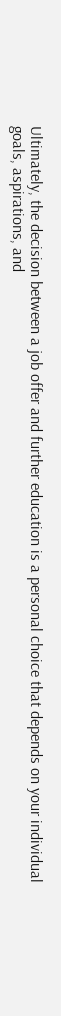Ultimately, the decision between a job offer and further education is a personal choice that depends on your individual goals, aspirations, and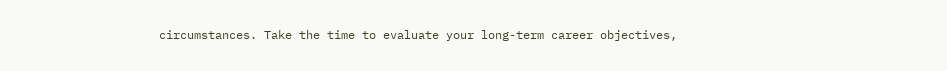circumstances. Take the time to evaluate your long-term career objectives,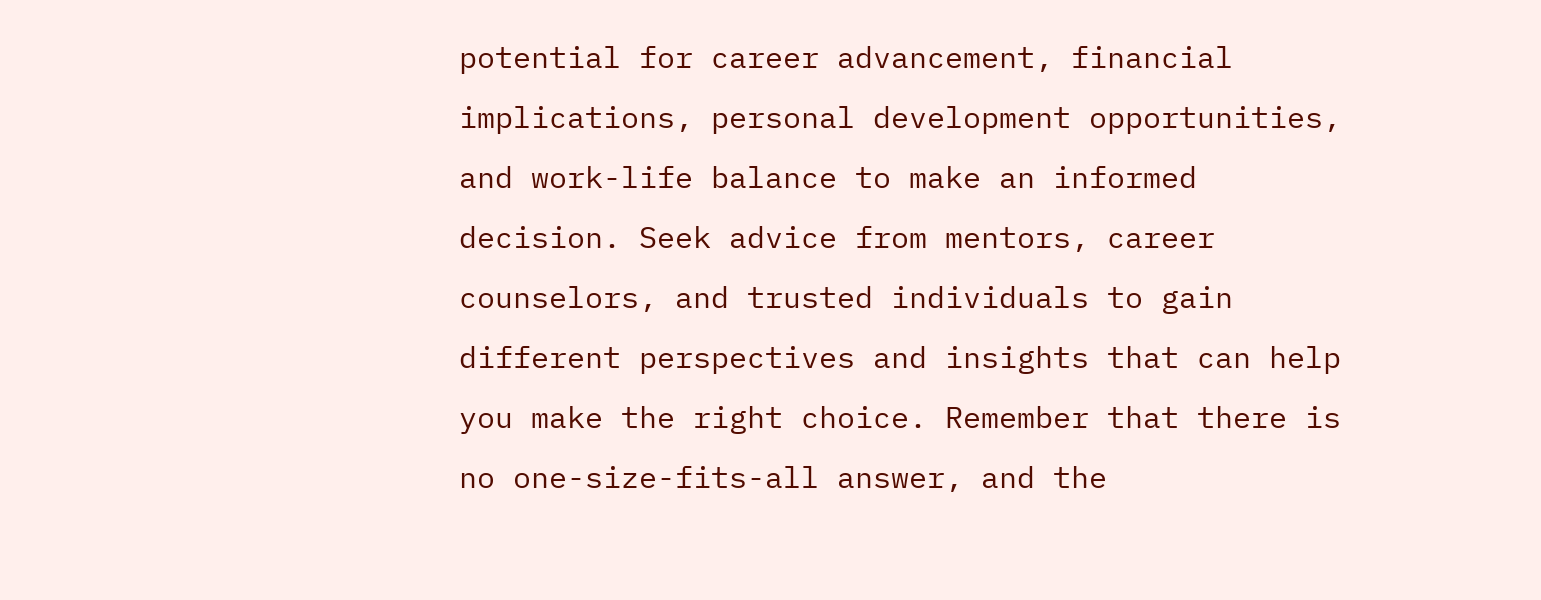potential for career advancement, financial implications, personal development opportunities, and work-life balance to make an informed decision. Seek advice from mentors, career counselors, and trusted individuals to gain different perspectives and insights that can help you make the right choice. Remember that there is no one-size-fits-all answer, and the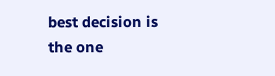best decision is the one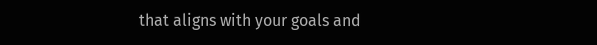that aligns with your goals and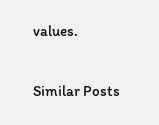values.

Similar Posts